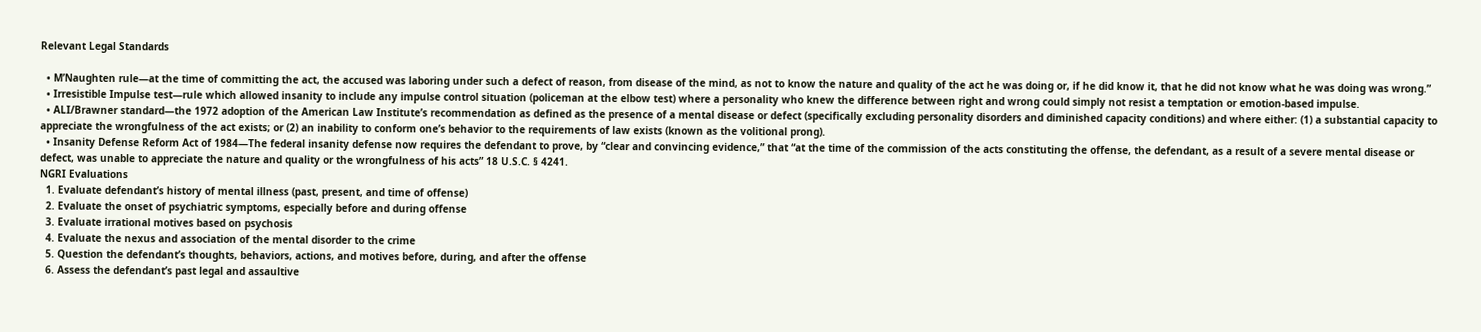Relevant Legal Standards

  • M’Naughten rule—at the time of committing the act, the accused was laboring under such a defect of reason, from disease of the mind, as not to know the nature and quality of the act he was doing or, if he did know it, that he did not know what he was doing was wrong.”
  • Irresistible Impulse test—rule which allowed insanity to include any impulse control situation (policeman at the elbow test) where a personality who knew the difference between right and wrong could simply not resist a temptation or emotion-based impulse.
  • ALI/Brawner standard—the 1972 adoption of the American Law Institute’s recommendation as defined as the presence of a mental disease or defect (specifically excluding personality disorders and diminished capacity conditions) and where either: (1) a substantial capacity to appreciate the wrongfulness of the act exists; or (2) an inability to conform one’s behavior to the requirements of law exists (known as the volitional prong).
  • Insanity Defense Reform Act of 1984—The federal insanity defense now requires the defendant to prove, by “clear and convincing evidence,” that “at the time of the commission of the acts constituting the offense, the defendant, as a result of a severe mental disease or defect, was unable to appreciate the nature and quality or the wrongfulness of his acts” 18 U.S.C. § 4241.
NGRI Evaluations
  1. Evaluate defendant’s history of mental illness (past, present, and time of offense)
  2. Evaluate the onset of psychiatric symptoms, especially before and during offense
  3. Evaluate irrational motives based on psychosis
  4. Evaluate the nexus and association of the mental disorder to the crime
  5. Question the defendant’s thoughts, behaviors, actions, and motives before, during, and after the offense
  6. Assess the defendant’s past legal and assaultive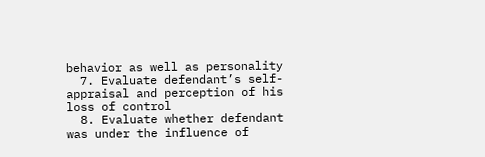behavior as well as personality
  7. Evaluate defendant’s self-appraisal and perception of his loss of control
  8. Evaluate whether defendant was under the influence of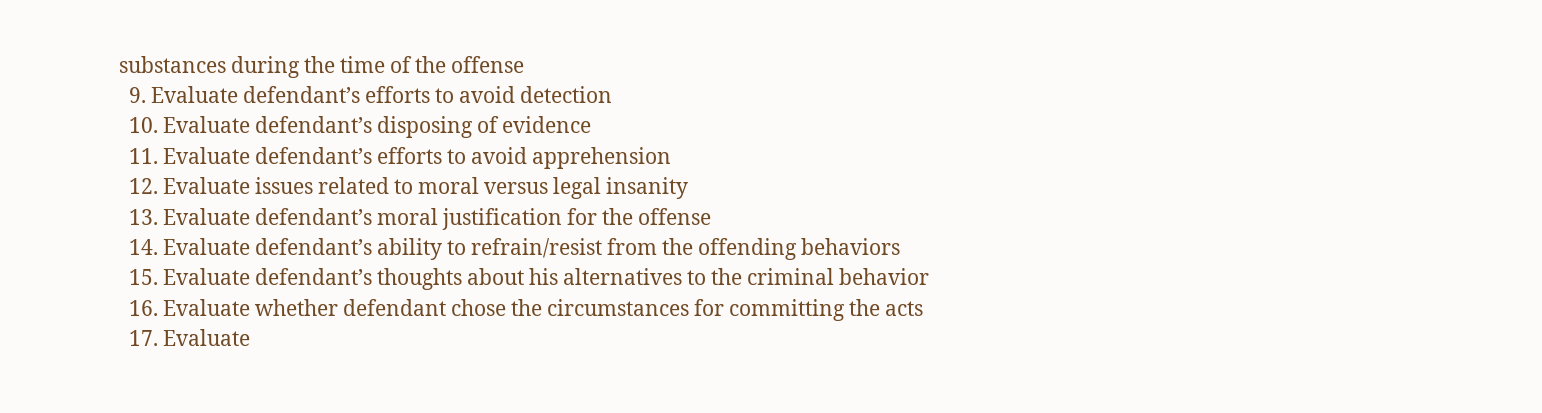substances during the time of the offense
  9. Evaluate defendant’s efforts to avoid detection
  10. Evaluate defendant’s disposing of evidence
  11. Evaluate defendant’s efforts to avoid apprehension
  12. Evaluate issues related to moral versus legal insanity
  13. Evaluate defendant’s moral justification for the offense
  14. Evaluate defendant’s ability to refrain/resist from the offending behaviors
  15. Evaluate defendant’s thoughts about his alternatives to the criminal behavior
  16. Evaluate whether defendant chose the circumstances for committing the acts
  17. Evaluate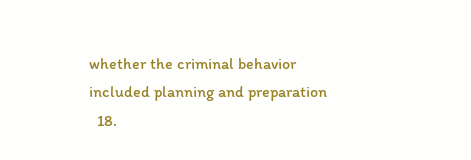whether the criminal behavior included planning and preparation
  18.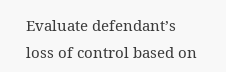Evaluate defendant’s loss of control based on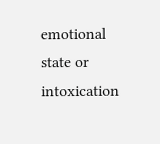emotional state or intoxication